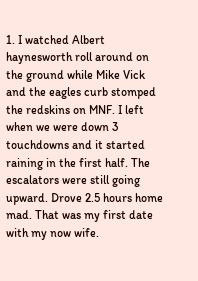1. I watched Albert haynesworth roll around on the ground while Mike Vick and the eagles curb stomped the redskins on MNF. I left when we were down 3 touchdowns and it started raining in the first half. The escalators were still going upward. Drove 2.5 hours home mad. That was my first date with my now wife.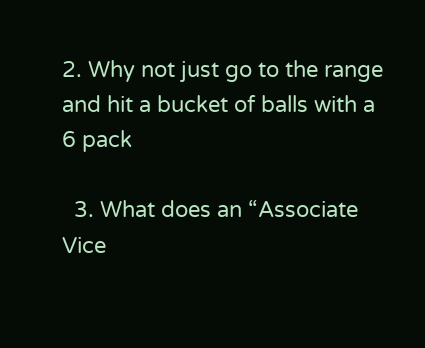2. Why not just go to the range and hit a bucket of balls with a 6 pack

  3. What does an “Associate Vice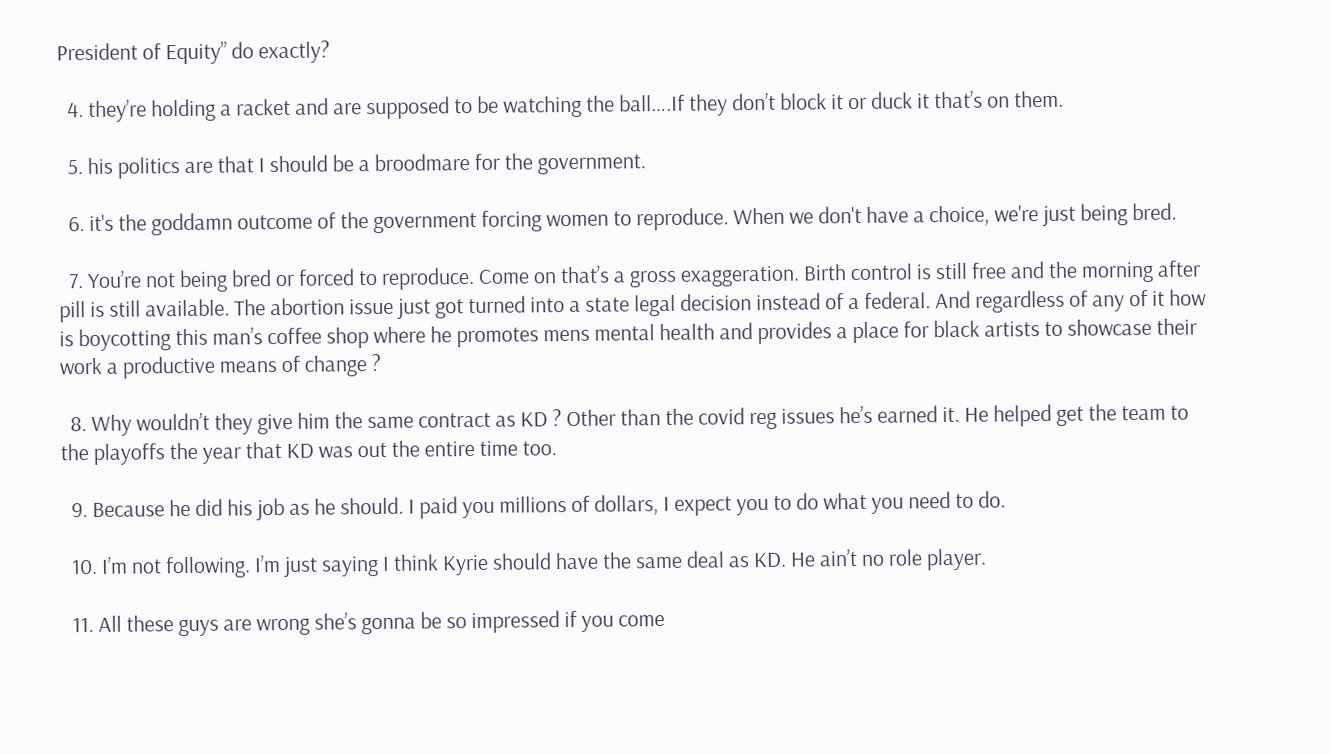President of Equity” do exactly?

  4. they’re holding a racket and are supposed to be watching the ball….If they don’t block it or duck it that’s on them.

  5. his politics are that I should be a broodmare for the government.

  6. it's the goddamn outcome of the government forcing women to reproduce. When we don't have a choice, we're just being bred.

  7. You’re not being bred or forced to reproduce. Come on that’s a gross exaggeration. Birth control is still free and the morning after pill is still available. The abortion issue just got turned into a state legal decision instead of a federal. And regardless of any of it how is boycotting this man’s coffee shop where he promotes mens mental health and provides a place for black artists to showcase their work a productive means of change ?

  8. Why wouldn’t they give him the same contract as KD ? Other than the covid reg issues he’s earned it. He helped get the team to the playoffs the year that KD was out the entire time too.

  9. Because he did his job as he should. I paid you millions of dollars, I expect you to do what you need to do.

  10. I’m not following. I’m just saying I think Kyrie should have the same deal as KD. He ain’t no role player.

  11. All these guys are wrong she’s gonna be so impressed if you come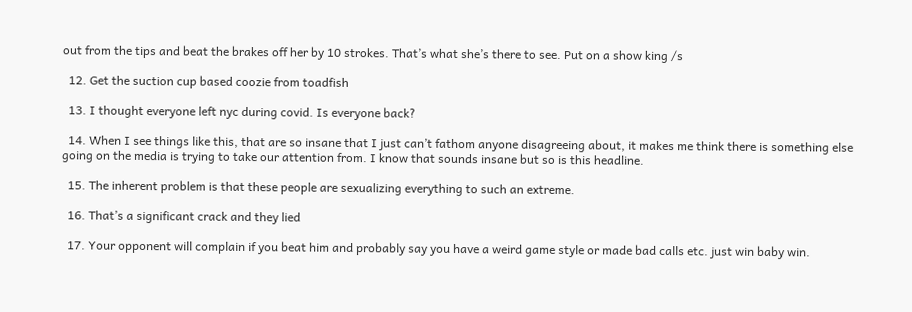out from the tips and beat the brakes off her by 10 strokes. That’s what she’s there to see. Put on a show king /s

  12. Get the suction cup based coozie from toadfish

  13. I thought everyone left nyc during covid. Is everyone back?

  14. When I see things like this, that are so insane that I just can’t fathom anyone disagreeing about, it makes me think there is something else going on the media is trying to take our attention from. I know that sounds insane but so is this headline.

  15. The inherent problem is that these people are sexualizing everything to such an extreme.

  16. That’s a significant crack and they lied

  17. Your opponent will complain if you beat him and probably say you have a weird game style or made bad calls etc. just win baby win.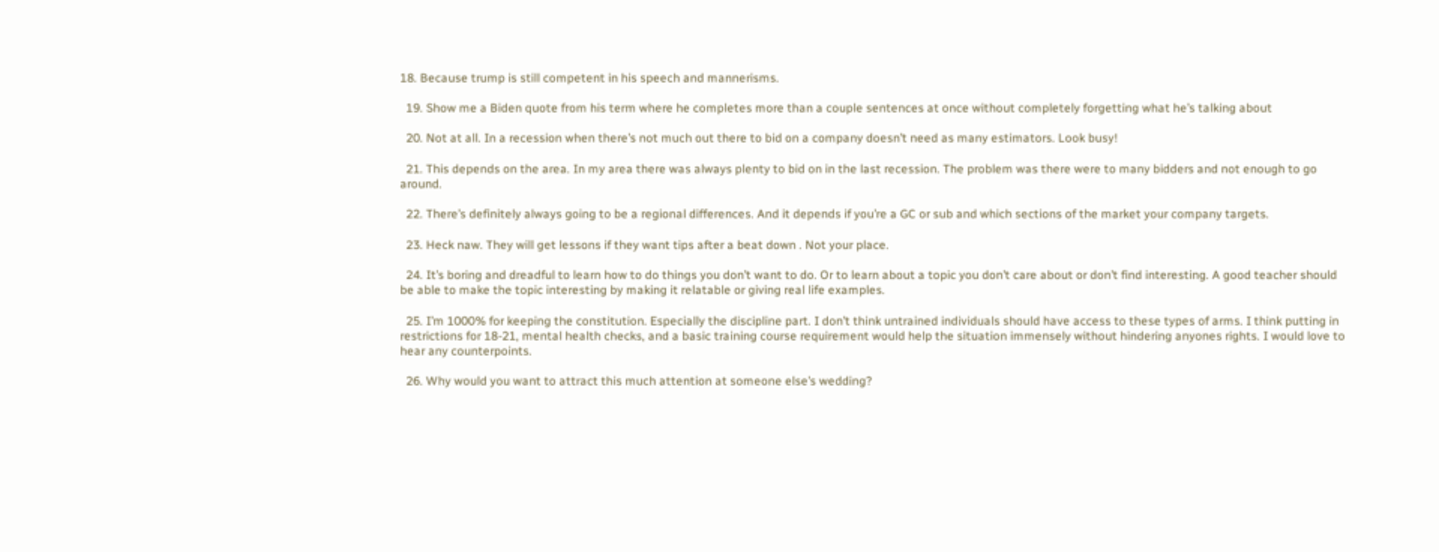18. Because trump is still competent in his speech and mannerisms.

  19. Show me a Biden quote from his term where he completes more than a couple sentences at once without completely forgetting what he’s talking about

  20. Not at all. In a recession when there’s not much out there to bid on a company doesn’t need as many estimators. Look busy!

  21. This depends on the area. In my area there was always plenty to bid on in the last recession. The problem was there were to many bidders and not enough to go around.

  22. There’s definitely always going to be a regional differences. And it depends if you’re a GC or sub and which sections of the market your company targets.

  23. Heck naw. They will get lessons if they want tips after a beat down . Not your place.

  24. It’s boring and dreadful to learn how to do things you don’t want to do. Or to learn about a topic you don’t care about or don’t find interesting. A good teacher should be able to make the topic interesting by making it relatable or giving real life examples.

  25. I’m 1000% for keeping the constitution. Especially the discipline part. I don’t think untrained individuals should have access to these types of arms. I think putting in restrictions for 18-21, mental health checks, and a basic training course requirement would help the situation immensely without hindering anyones rights. I would love to hear any counterpoints.

  26. Why would you want to attract this much attention at someone else’s wedding?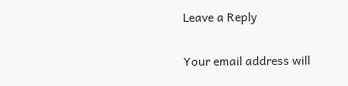Leave a Reply

Your email address will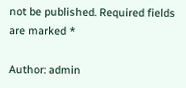not be published. Required fields are marked *

Author: admin